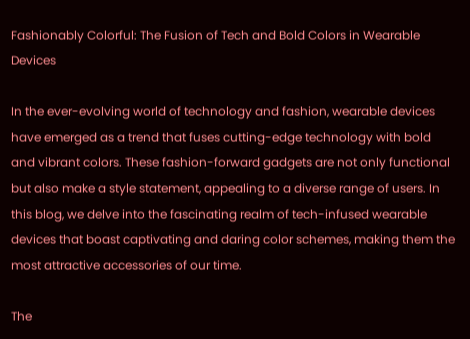Fashionably Colorful: The Fusion of Tech and Bold Colors in Wearable Devices

In the ever-evolving world of technology and fashion, wearable devices have emerged as a trend that fuses cutting-edge technology with bold and vibrant colors. These fashion-forward gadgets are not only functional but also make a style statement, appealing to a diverse range of users. In this blog, we delve into the fascinating realm of tech-infused wearable devices that boast captivating and daring color schemes, making them the most attractive accessories of our time.

The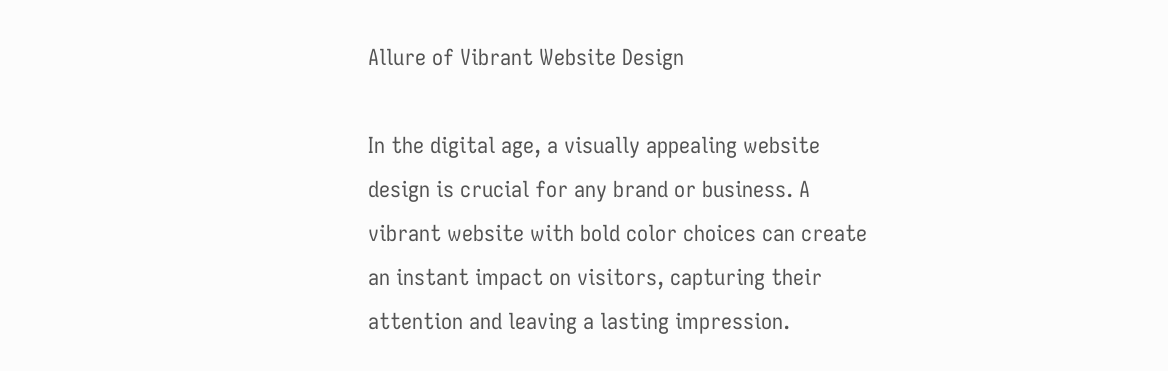Allure of Vibrant Website Design

In the digital age, a visually appealing website design is crucial for any brand or business. A vibrant website with bold color choices can create an instant impact on visitors, capturing their attention and leaving a lasting impression.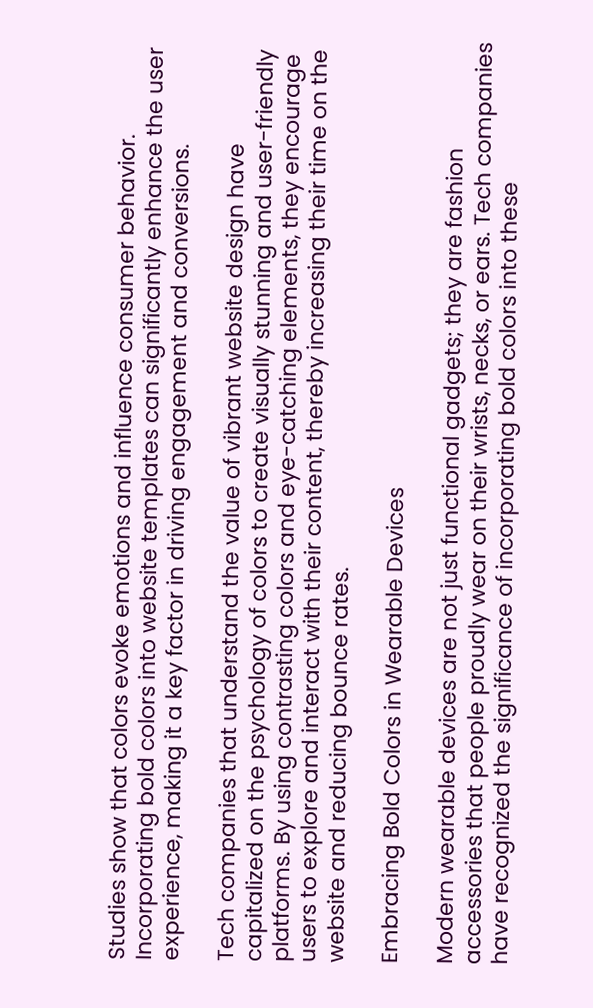Studies show that colors evoke emotions and influence consumer behavior. Incorporating bold colors into website templates can significantly enhance the user experience, making it a key factor in driving engagement and conversions.

Tech companies that understand the value of vibrant website design have capitalized on the psychology of colors to create visually stunning and user-friendly platforms. By using contrasting colors and eye-catching elements, they encourage users to explore and interact with their content, thereby increasing their time on the website and reducing bounce rates.

Embracing Bold Colors in Wearable Devices

Modern wearable devices are not just functional gadgets; they are fashion accessories that people proudly wear on their wrists, necks, or ears. Tech companies have recognized the significance of incorporating bold colors into these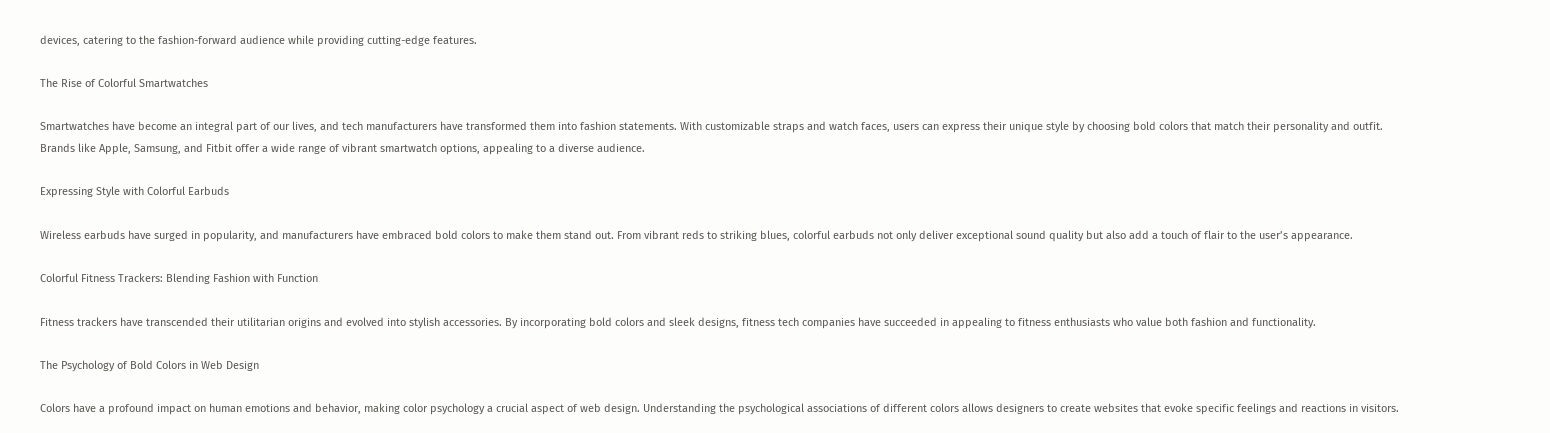devices, catering to the fashion-forward audience while providing cutting-edge features.

The Rise of Colorful Smartwatches

Smartwatches have become an integral part of our lives, and tech manufacturers have transformed them into fashion statements. With customizable straps and watch faces, users can express their unique style by choosing bold colors that match their personality and outfit. Brands like Apple, Samsung, and Fitbit offer a wide range of vibrant smartwatch options, appealing to a diverse audience.

Expressing Style with Colorful Earbuds

Wireless earbuds have surged in popularity, and manufacturers have embraced bold colors to make them stand out. From vibrant reds to striking blues, colorful earbuds not only deliver exceptional sound quality but also add a touch of flair to the user’s appearance.

Colorful Fitness Trackers: Blending Fashion with Function

Fitness trackers have transcended their utilitarian origins and evolved into stylish accessories. By incorporating bold colors and sleek designs, fitness tech companies have succeeded in appealing to fitness enthusiasts who value both fashion and functionality.

The Psychology of Bold Colors in Web Design

Colors have a profound impact on human emotions and behavior, making color psychology a crucial aspect of web design. Understanding the psychological associations of different colors allows designers to create websites that evoke specific feelings and reactions in visitors.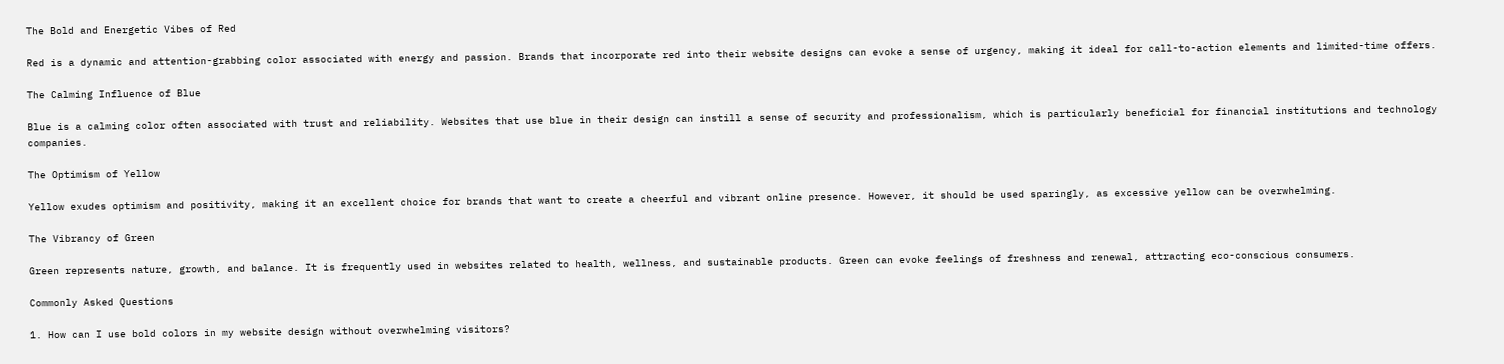The Bold and Energetic Vibes of Red

Red is a dynamic and attention-grabbing color associated with energy and passion. Brands that incorporate red into their website designs can evoke a sense of urgency, making it ideal for call-to-action elements and limited-time offers.

The Calming Influence of Blue

Blue is a calming color often associated with trust and reliability. Websites that use blue in their design can instill a sense of security and professionalism, which is particularly beneficial for financial institutions and technology companies.

The Optimism of Yellow

Yellow exudes optimism and positivity, making it an excellent choice for brands that want to create a cheerful and vibrant online presence. However, it should be used sparingly, as excessive yellow can be overwhelming.

The Vibrancy of Green

Green represents nature, growth, and balance. It is frequently used in websites related to health, wellness, and sustainable products. Green can evoke feelings of freshness and renewal, attracting eco-conscious consumers.

Commonly Asked Questions

1. How can I use bold colors in my website design without overwhelming visitors?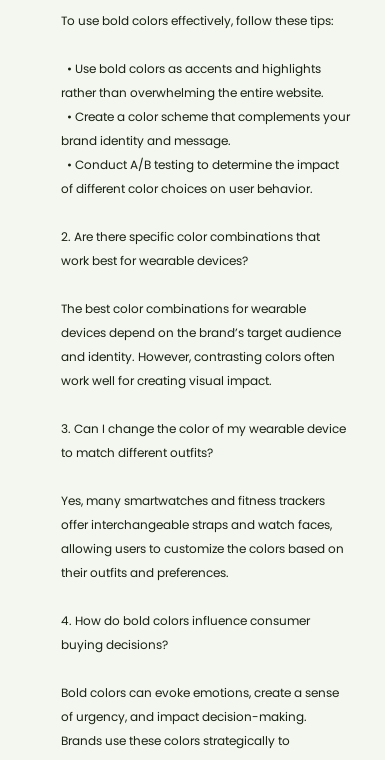To use bold colors effectively, follow these tips:

  • Use bold colors as accents and highlights rather than overwhelming the entire website.
  • Create a color scheme that complements your brand identity and message.
  • Conduct A/B testing to determine the impact of different color choices on user behavior.

2. Are there specific color combinations that work best for wearable devices?

The best color combinations for wearable devices depend on the brand’s target audience and identity. However, contrasting colors often work well for creating visual impact.

3. Can I change the color of my wearable device to match different outfits?

Yes, many smartwatches and fitness trackers offer interchangeable straps and watch faces, allowing users to customize the colors based on their outfits and preferences.

4. How do bold colors influence consumer buying decisions?

Bold colors can evoke emotions, create a sense of urgency, and impact decision-making. Brands use these colors strategically to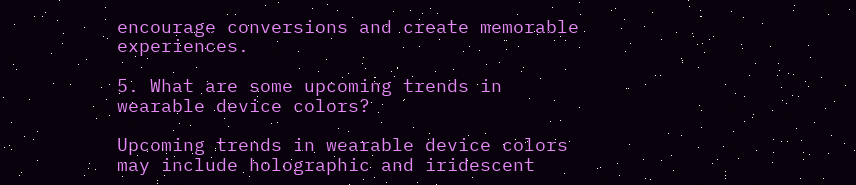encourage conversions and create memorable experiences.

5. What are some upcoming trends in wearable device colors?

Upcoming trends in wearable device colors may include holographic and iridescent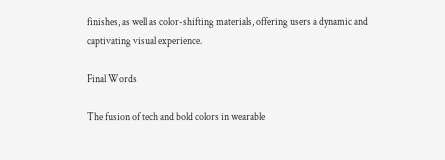finishes, as well as color-shifting materials, offering users a dynamic and captivating visual experience.

Final Words

The fusion of tech and bold colors in wearable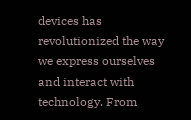devices has revolutionized the way we express ourselves and interact with technology. From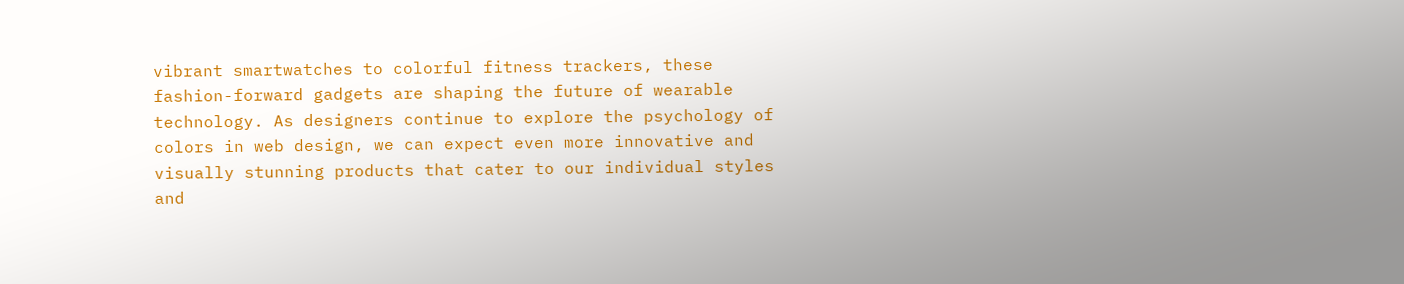vibrant smartwatches to colorful fitness trackers, these fashion-forward gadgets are shaping the future of wearable technology. As designers continue to explore the psychology of colors in web design, we can expect even more innovative and visually stunning products that cater to our individual styles and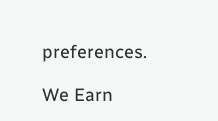preferences.

We Earn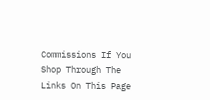Commissions If You Shop Through The Links On This Page